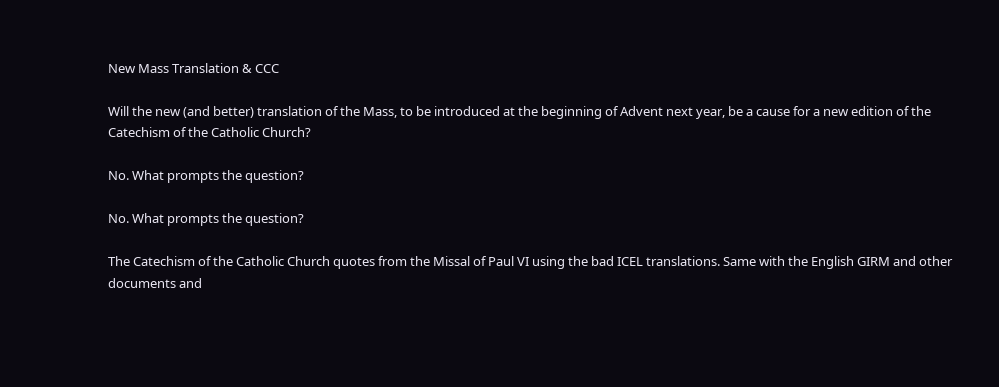New Mass Translation & CCC

Will the new (and better) translation of the Mass, to be introduced at the beginning of Advent next year, be a cause for a new edition of the Catechism of the Catholic Church?

No. What prompts the question?

No. What prompts the question?

The Catechism of the Catholic Church quotes from the Missal of Paul VI using the bad ICEL translations. Same with the English GIRM and other documents and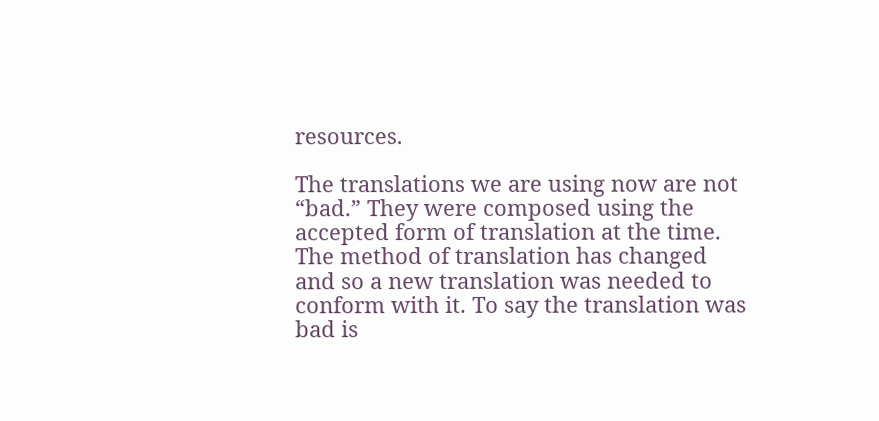resources.

The translations we are using now are not “bad.” They were composed using the accepted form of translation at the time. The method of translation has changed and so a new translation was needed to conform with it. To say the translation was bad is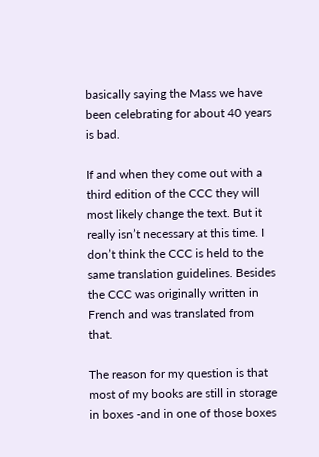basically saying the Mass we have been celebrating for about 40 years is bad.

If and when they come out with a third edition of the CCC they will most likely change the text. But it really isn’t necessary at this time. I don’t think the CCC is held to the same translation guidelines. Besides the CCC was originally written in French and was translated from that.

The reason for my question is that most of my books are still in storage in boxes -and in one of those boxes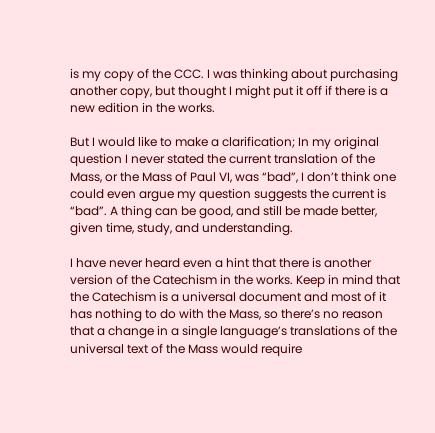is my copy of the CCC. I was thinking about purchasing another copy, but thought I might put it off if there is a new edition in the works.

But I would like to make a clarification; In my original question I never stated the current translation of the Mass, or the Mass of Paul VI, was “bad”, I don’t think one could even argue my question suggests the current is “bad”. A thing can be good, and still be made better, given time, study, and understanding.

I have never heard even a hint that there is another version of the Catechism in the works. Keep in mind that the Catechism is a universal document and most of it has nothing to do with the Mass, so there’s no reason that a change in a single language’s translations of the universal text of the Mass would require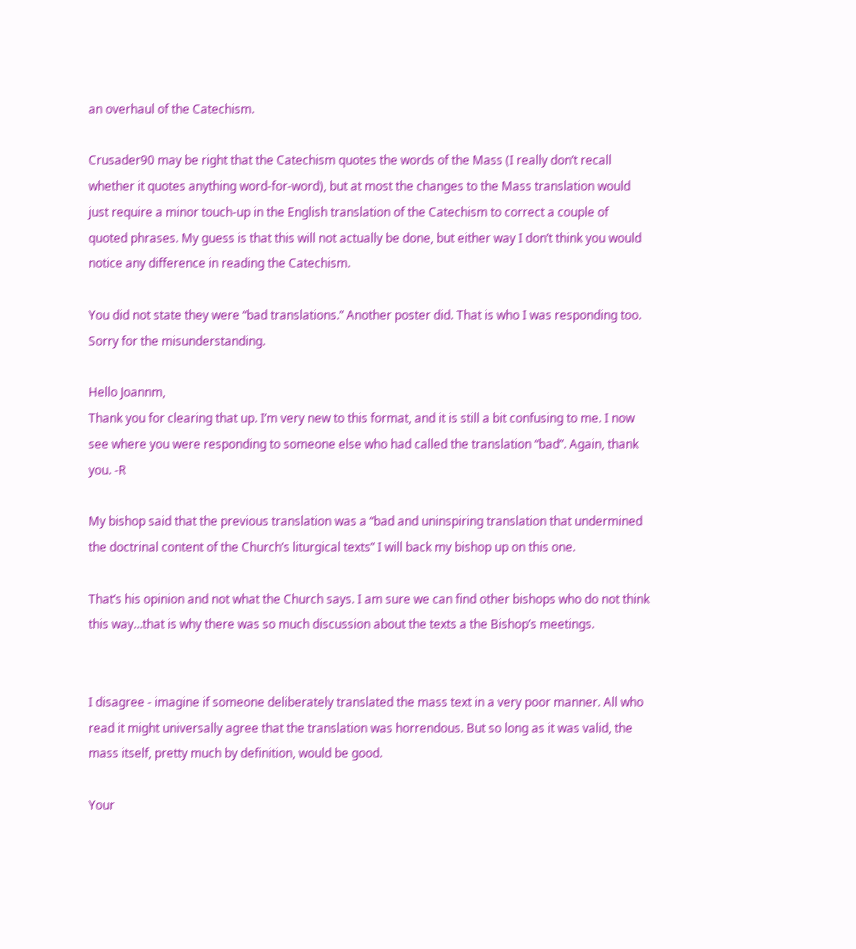an overhaul of the Catechism.

Crusader90 may be right that the Catechism quotes the words of the Mass (I really don’t recall whether it quotes anything word-for-word), but at most the changes to the Mass translation would just require a minor touch-up in the English translation of the Catechism to correct a couple of quoted phrases. My guess is that this will not actually be done, but either way I don’t think you would notice any difference in reading the Catechism.

You did not state they were “bad translations.” Another poster did. That is who I was responding too. Sorry for the misunderstanding.

Hello Joannm,
Thank you for clearing that up. I’m very new to this format, and it is still a bit confusing to me. I now see where you were responding to someone else who had called the translation “bad”. Again, thank you. -R

My bishop said that the previous translation was a “bad and uninspiring translation that undermined the doctrinal content of the Church’s liturgical texts” I will back my bishop up on this one.

That’s his opinion and not what the Church says. I am sure we can find other bishops who do not think this way…that is why there was so much discussion about the texts a the Bishop’s meetings.


I disagree - imagine if someone deliberately translated the mass text in a very poor manner. All who read it might universally agree that the translation was horrendous. But so long as it was valid, the mass itself, pretty much by definition, would be good.

Your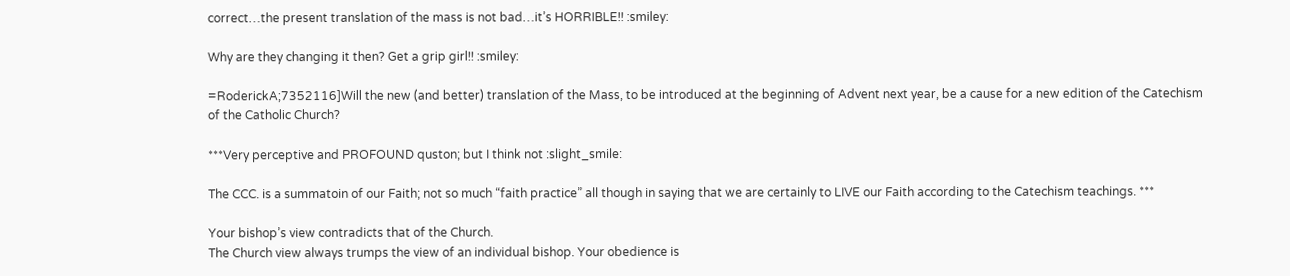correct…the present translation of the mass is not bad…it’s HORRIBLE!! :smiley:

Why are they changing it then? Get a grip girl!! :smiley:

=RoderickA;7352116]Will the new (and better) translation of the Mass, to be introduced at the beginning of Advent next year, be a cause for a new edition of the Catechism of the Catholic Church?

***Very perceptive and PROFOUND quston; but I think not :slight_smile:

The CCC. is a summatoin of our Faith; not so much “faith practice” all though in saying that we are certainly to LIVE our Faith according to the Catechism teachings. ***

Your bishop’s view contradicts that of the Church.
The Church view always trumps the view of an individual bishop. Your obedience is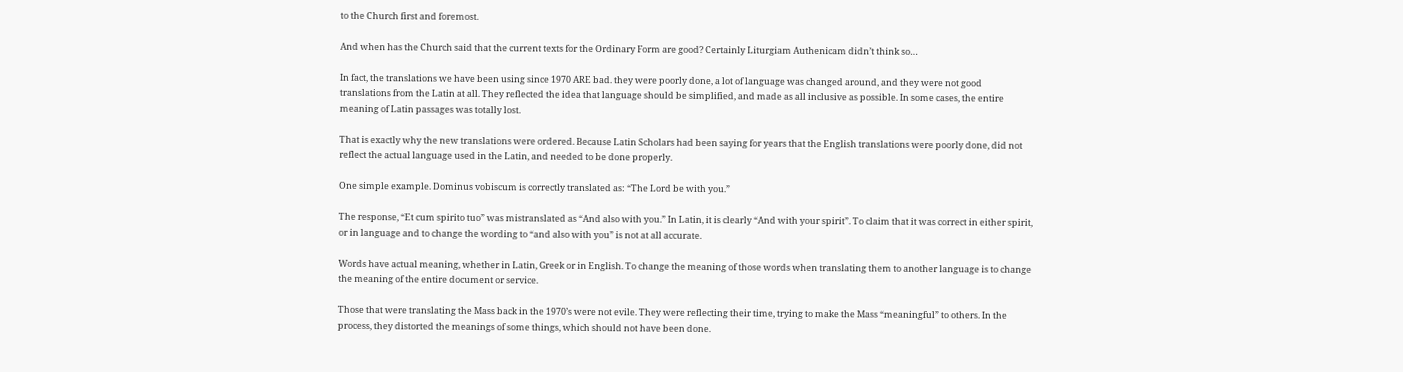to the Church first and foremost.

And when has the Church said that the current texts for the Ordinary Form are good? Certainly Liturgiam Authenicam didn’t think so…

In fact, the translations we have been using since 1970 ARE bad. they were poorly done, a lot of language was changed around, and they were not good translations from the Latin at all. They reflected the idea that language should be simplified, and made as all inclusive as possible. In some cases, the entire meaning of Latin passages was totally lost.

That is exactly why the new translations were ordered. Because Latin Scholars had been saying for years that the English translations were poorly done, did not reflect the actual language used in the Latin, and needed to be done properly.

One simple example. Dominus vobiscum is correctly translated as: “The Lord be with you.”

The response, “Et cum spirito tuo” was mistranslated as “And also with you.” In Latin, it is clearly “And with your spirit”. To claim that it was correct in either spirit, or in language and to change the wording to “and also with you” is not at all accurate.

Words have actual meaning, whether in Latin, Greek or in English. To change the meaning of those words when translating them to another language is to change the meaning of the entire document or service.

Those that were translating the Mass back in the 1970’s were not evile. They were reflecting their time, trying to make the Mass “meaningful” to others. In the process, they distorted the meanings of some things, which should not have been done.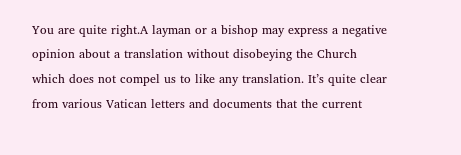You are quite right.A layman or a bishop may express a negative opinion about a translation without disobeying the Church which does not compel us to like any translation. It’s quite clear from various Vatican letters and documents that the current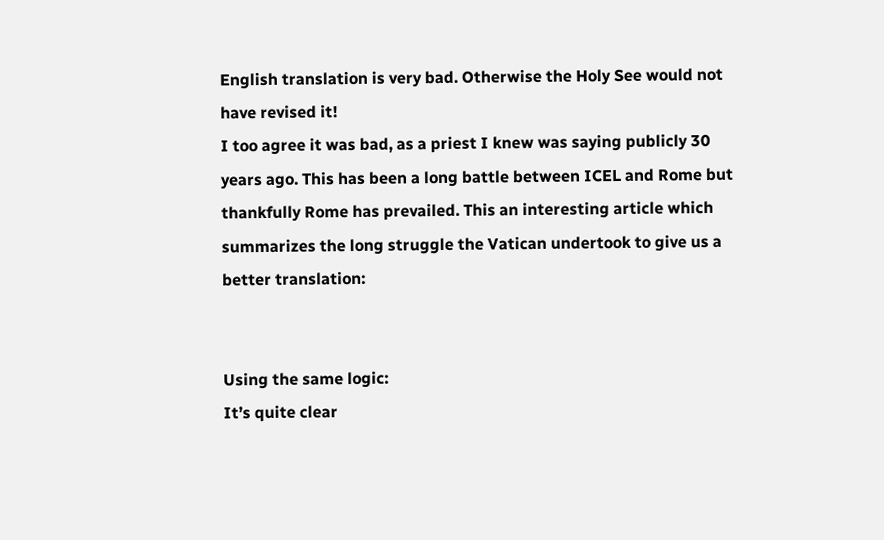English translation is very bad. Otherwise the Holy See would not have revised it!
I too agree it was bad, as a priest I knew was saying publicly 30 years ago. This has been a long battle between ICEL and Rome but thankfully Rome has prevailed. This an interesting article which summarizes the long struggle the Vatican undertook to give us a better translation:


Using the same logic:
It’s quite clear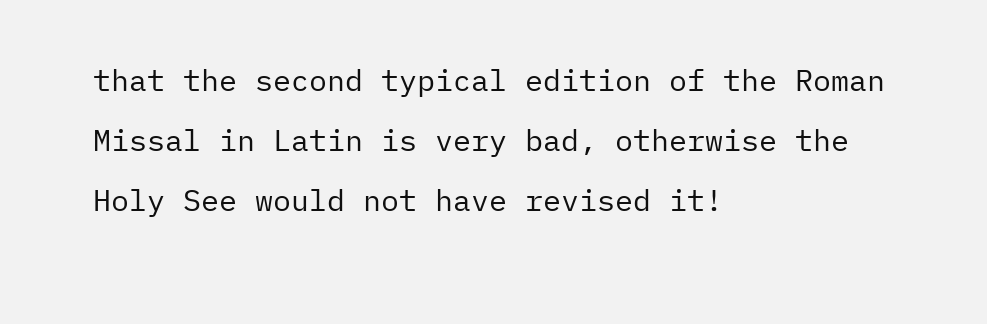that the second typical edition of the Roman Missal in Latin is very bad, otherwise the Holy See would not have revised it!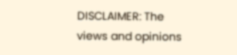DISCLAIMER: The views and opinions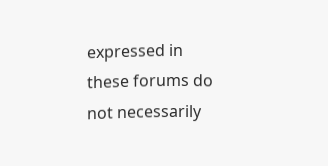expressed in these forums do not necessarily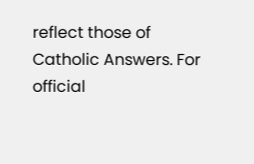reflect those of Catholic Answers. For official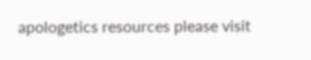apologetics resources please visit